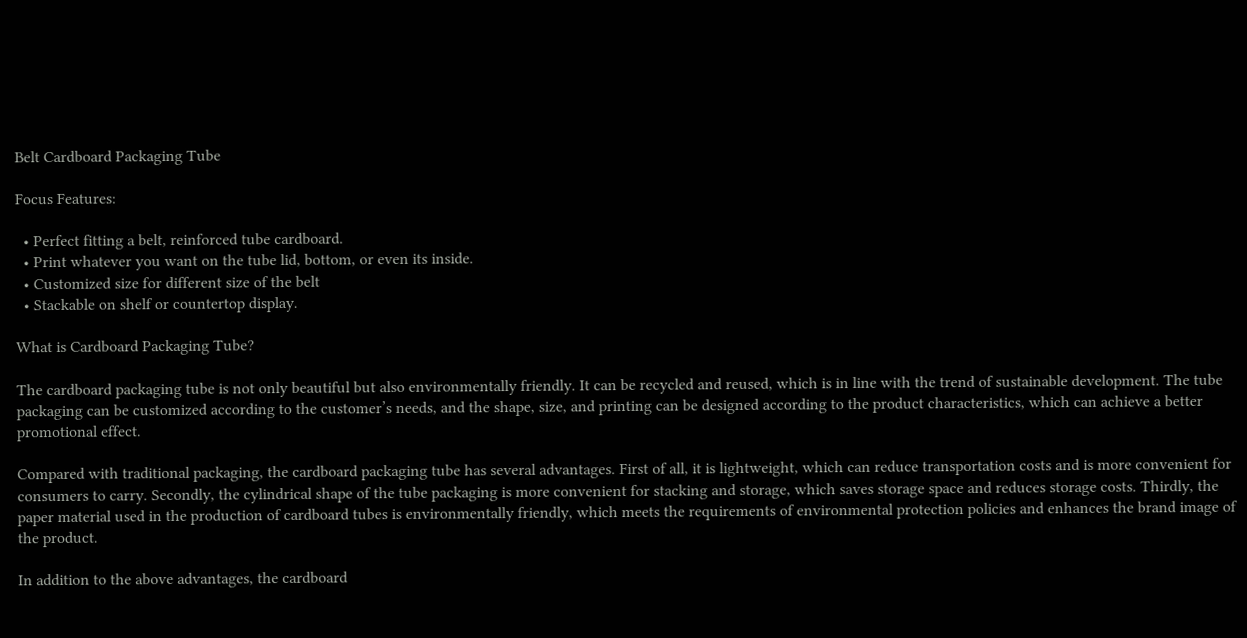Belt Cardboard Packaging Tube

Focus Features:

  • Perfect fitting a belt, reinforced tube cardboard.
  • Print whatever you want on the tube lid, bottom, or even its inside.
  • Customized size for different size of the belt
  • Stackable on shelf or countertop display.

What is Cardboard Packaging Tube?

The cardboard packaging tube is not only beautiful but also environmentally friendly. It can be recycled and reused, which is in line with the trend of sustainable development. The tube packaging can be customized according to the customer’s needs, and the shape, size, and printing can be designed according to the product characteristics, which can achieve a better promotional effect.

Compared with traditional packaging, the cardboard packaging tube has several advantages. First of all, it is lightweight, which can reduce transportation costs and is more convenient for consumers to carry. Secondly, the cylindrical shape of the tube packaging is more convenient for stacking and storage, which saves storage space and reduces storage costs. Thirdly, the paper material used in the production of cardboard tubes is environmentally friendly, which meets the requirements of environmental protection policies and enhances the brand image of the product.

In addition to the above advantages, the cardboard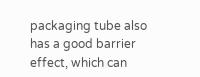packaging tube also has a good barrier effect, which can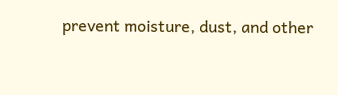prevent moisture, dust, and other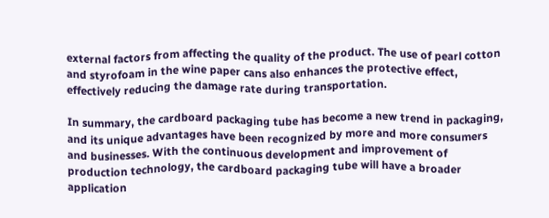external factors from affecting the quality of the product. The use of pearl cotton and styrofoam in the wine paper cans also enhances the protective effect, effectively reducing the damage rate during transportation.

In summary, the cardboard packaging tube has become a new trend in packaging, and its unique advantages have been recognized by more and more consumers and businesses. With the continuous development and improvement of production technology, the cardboard packaging tube will have a broader application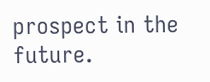prospect in the future.